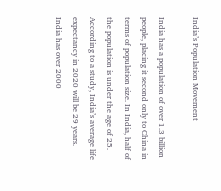India’s Population Movement

India has a population of over 1.3 billion people, placing it second only to China in terms of population size. In India, half of the population is under the age of 25. According to a study, India’s average life expectancy in 2020 will be 29 years. India has over 2000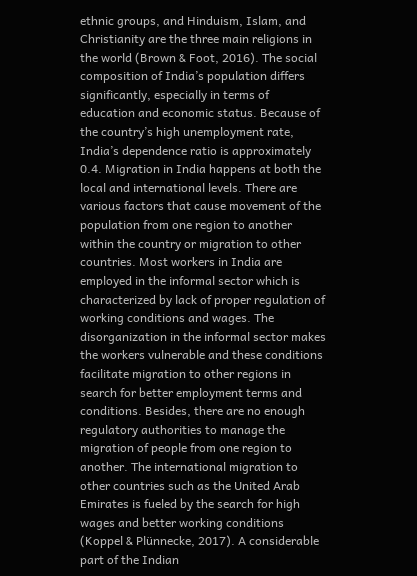ethnic groups, and Hinduism, Islam, and Christianity are the three main religions in the world (Brown & Foot, 2016). The social composition of India’s population differs significantly, especially in terms of education and economic status. Because of the country’s high unemployment rate, India’s dependence ratio is approximately 0.4. Migration in India happens at both the local and international levels. There are various factors that cause movement of the population from one region to another within the country or migration to other countries. Most workers in India are employed in the informal sector which is characterized by lack of proper regulation of working conditions and wages. The disorganization in the informal sector makes the workers vulnerable and these conditions facilitate migration to other regions in search for better employment terms and conditions. Besides, there are no enough regulatory authorities to manage the migration of people from one region to another. The international migration to other countries such as the United Arab Emirates is fueled by the search for high wages and better working conditions (Koppel & Plünnecke, 2017). A considerable part of the Indian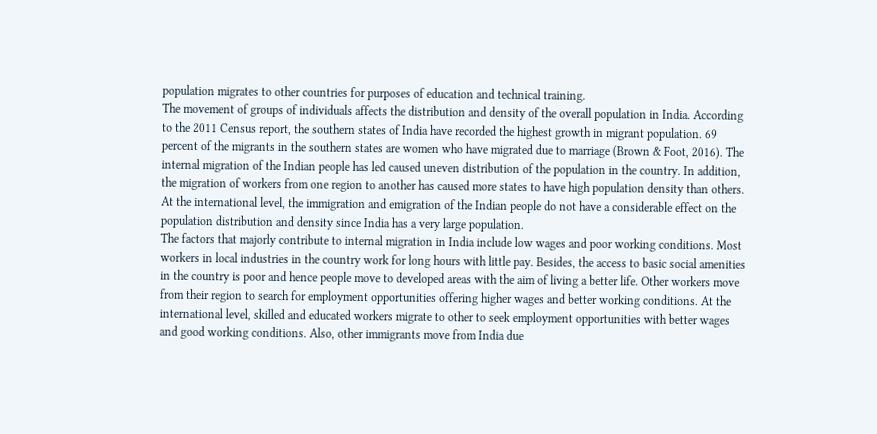population migrates to other countries for purposes of education and technical training.
The movement of groups of individuals affects the distribution and density of the overall population in India. According to the 2011 Census report, the southern states of India have recorded the highest growth in migrant population. 69 percent of the migrants in the southern states are women who have migrated due to marriage (Brown & Foot, 2016). The internal migration of the Indian people has led caused uneven distribution of the population in the country. In addition, the migration of workers from one region to another has caused more states to have high population density than others. At the international level, the immigration and emigration of the Indian people do not have a considerable effect on the population distribution and density since India has a very large population.
The factors that majorly contribute to internal migration in India include low wages and poor working conditions. Most workers in local industries in the country work for long hours with little pay. Besides, the access to basic social amenities in the country is poor and hence people move to developed areas with the aim of living a better life. Other workers move from their region to search for employment opportunities offering higher wages and better working conditions. At the international level, skilled and educated workers migrate to other to seek employment opportunities with better wages and good working conditions. Also, other immigrants move from India due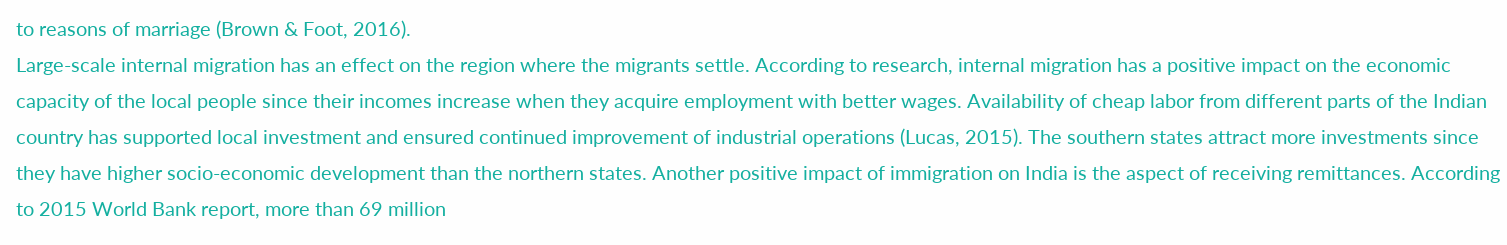to reasons of marriage (Brown & Foot, 2016).
Large-scale internal migration has an effect on the region where the migrants settle. According to research, internal migration has a positive impact on the economic capacity of the local people since their incomes increase when they acquire employment with better wages. Availability of cheap labor from different parts of the Indian country has supported local investment and ensured continued improvement of industrial operations (Lucas, 2015). The southern states attract more investments since they have higher socio-economic development than the northern states. Another positive impact of immigration on India is the aspect of receiving remittances. According to 2015 World Bank report, more than 69 million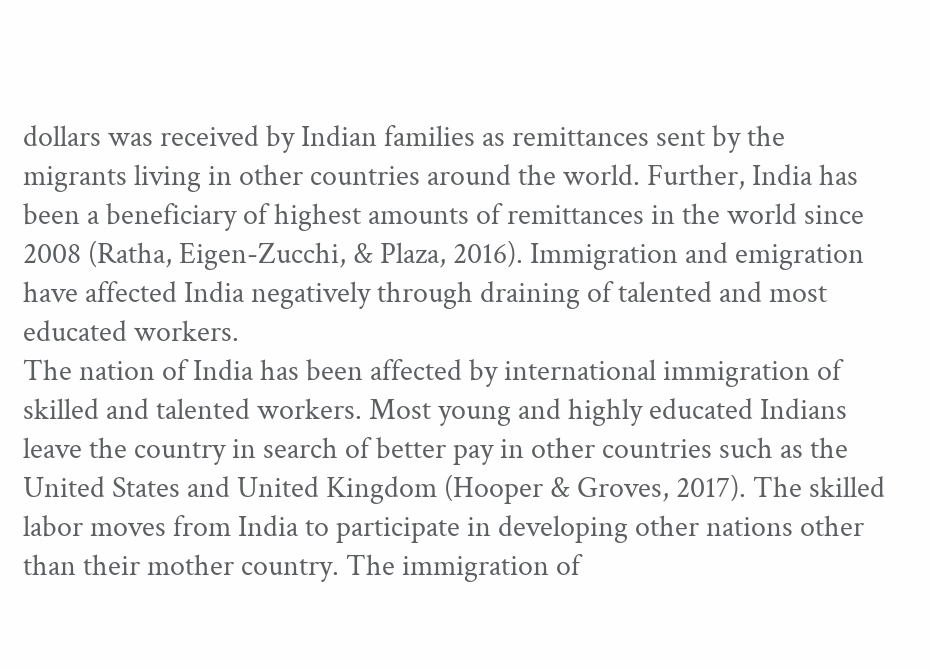dollars was received by Indian families as remittances sent by the migrants living in other countries around the world. Further, India has been a beneficiary of highest amounts of remittances in the world since 2008 (Ratha, Eigen-Zucchi, & Plaza, 2016). Immigration and emigration have affected India negatively through draining of talented and most educated workers.
The nation of India has been affected by international immigration of skilled and talented workers. Most young and highly educated Indians leave the country in search of better pay in other countries such as the United States and United Kingdom (Hooper & Groves, 2017). The skilled labor moves from India to participate in developing other nations other than their mother country. The immigration of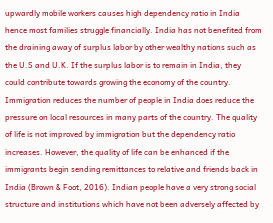upwardly mobile workers causes high dependency ratio in India hence most families struggle financially. India has not benefited from the draining away of surplus labor by other wealthy nations such as the U.S and U.K. If the surplus labor is to remain in India, they could contribute towards growing the economy of the country.
Immigration reduces the number of people in India does reduce the pressure on local resources in many parts of the country. The quality of life is not improved by immigration but the dependency ratio increases. However, the quality of life can be enhanced if the immigrants begin sending remittances to relative and friends back in India (Brown & Foot, 2016). Indian people have a very strong social structure and institutions which have not been adversely affected by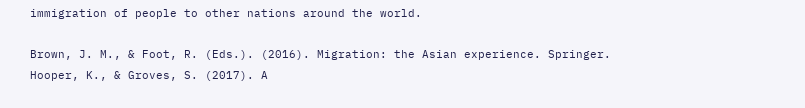immigration of people to other nations around the world.

Brown, J. M., & Foot, R. (Eds.). (2016). Migration: the Asian experience. Springer.
Hooper, K., & Groves, S. (2017). A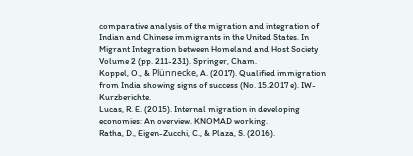comparative analysis of the migration and integration of Indian and Chinese immigrants in the United States. In Migrant Integration between Homeland and Host Society Volume 2 (pp. 211-231). Springer, Cham.
Koppel, O., & Plünnecke, A. (2017). Qualified immigration from India showing signs of success (No. 15.2017 e). IW-Kurzberichte.
Lucas, R. E. (2015). Internal migration in developing economies: An overview. KNOMAD working.
Ratha, D., Eigen-Zucchi, C., & Plaza, S. (2016).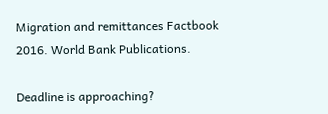Migration and remittances Factbook 2016. World Bank Publications.

Deadline is approaching?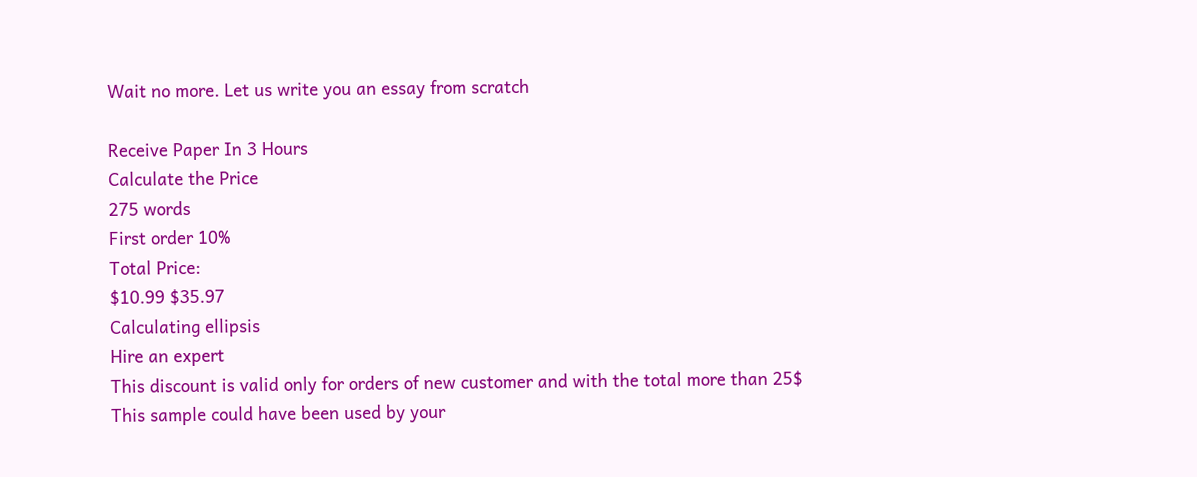Wait no more. Let us write you an essay from scratch

Receive Paper In 3 Hours
Calculate the Price
275 words
First order 10%
Total Price:
$10.99 $35.97
Calculating ellipsis
Hire an expert
This discount is valid only for orders of new customer and with the total more than 25$
This sample could have been used by your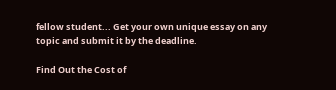fellow student... Get your own unique essay on any topic and submit it by the deadline.

Find Out the Cost of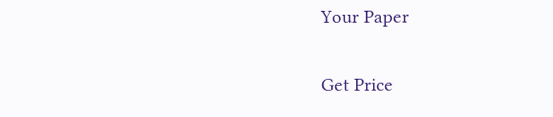Your Paper

Get Price